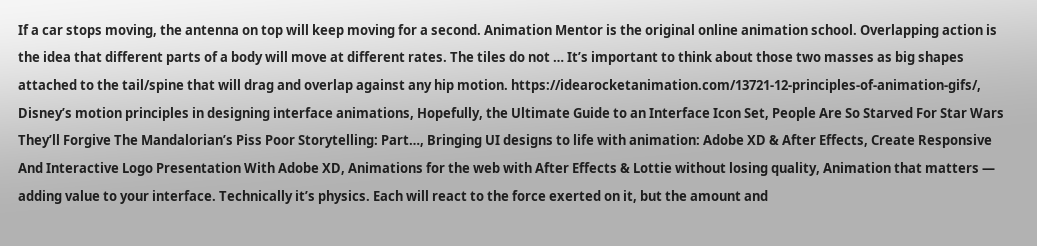If a car stops moving, the antenna on top will keep moving for a second. Animation Mentor is the original online animation school. Overlapping action is the idea that different parts of a body will move at different rates. The tiles do not … It’s important to think about those two masses as big shapes attached to the tail/spine that will drag and overlap against any hip motion. https://idearocketanimation.com/13721-12-principles-of-animation-gifs/, Disney’s motion principles in designing interface animations, Hopefully, the Ultimate Guide to an Interface Icon Set, People Are So Starved For Star Wars They’ll Forgive The Mandalorian’s Piss Poor Storytelling: Part…, Bringing UI designs to life with animation: Adobe XD & After Effects, Create Responsive And Interactive Logo Presentation With Adobe XD, Animations for the web with After Effects & Lottie without losing quality, Animation that matters — adding value to your interface. Technically it’s physics. Each will react to the force exerted on it, but the amount and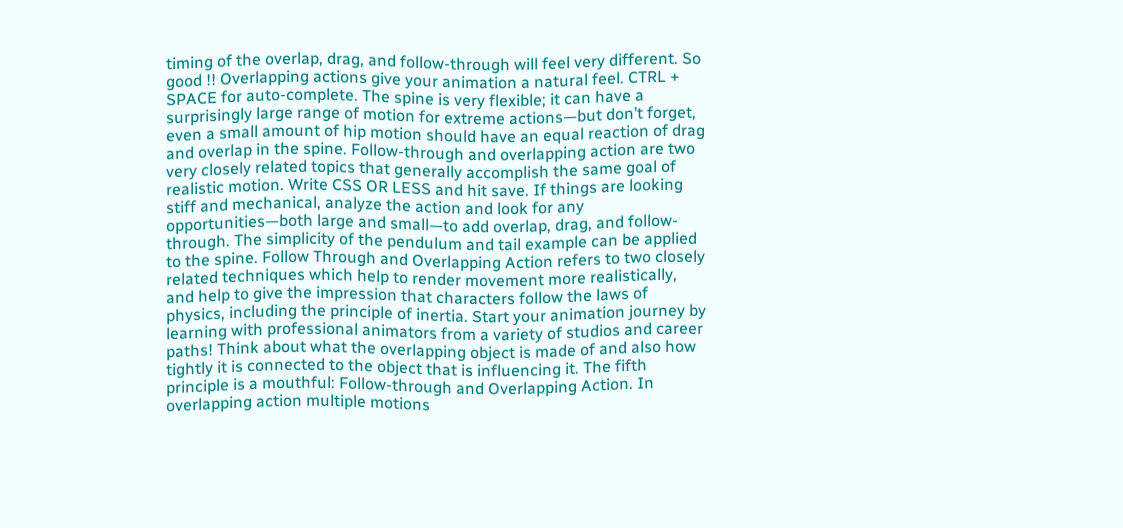timing of the overlap, drag, and follow-through will feel very different. So good !! Overlapping actions give your animation a natural feel. CTRL + SPACE for auto-complete. The spine is very flexible; it can have a surprisingly large range of motion for extreme actions—but don’t forget, even a small amount of hip motion should have an equal reaction of drag and overlap in the spine. Follow-through and overlapping action are two very closely related topics that generally accomplish the same goal of realistic motion. Write CSS OR LESS and hit save. If things are looking stiff and mechanical, analyze the action and look for any opportunities—both large and small—to add overlap, drag, and follow-through. The simplicity of the pendulum and tail example can be applied to the spine. Follow Through and Overlapping Action refers to two closely related techniques which help to render movement more realistically, and help to give the impression that characters follow the laws of physics, including the principle of inertia. Start your animation journey by learning with professional animators from a variety of studios and career paths! Think about what the overlapping object is made of and also how tightly it is connected to the object that is influencing it. The fifth principle is a mouthful: Follow-through and Overlapping Action. In overlapping action multiple motions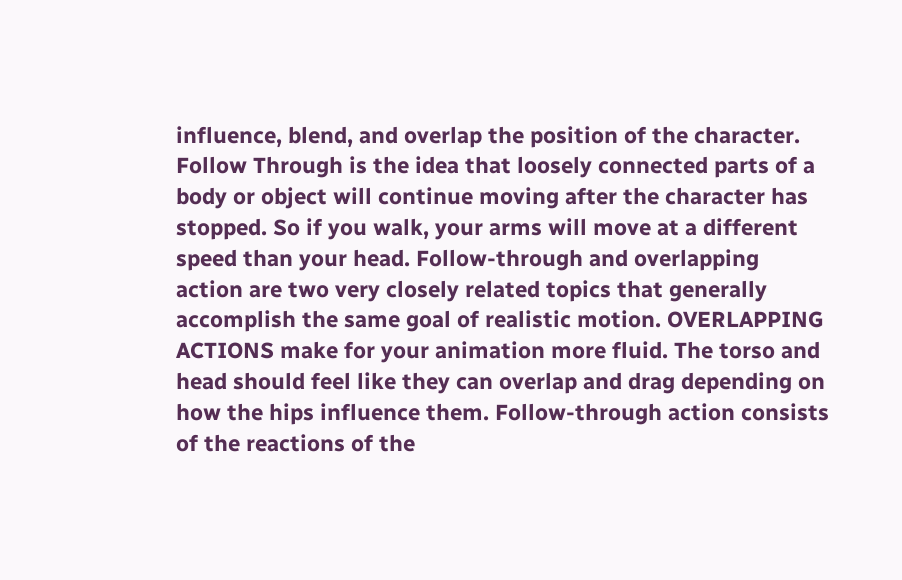influence, blend, and overlap the position of the character. Follow Through is the idea that loosely connected parts of a body or object will continue moving after the character has stopped. So if you walk, your arms will move at a different speed than your head. Follow-through and overlapping action are two very closely related topics that generally accomplish the same goal of realistic motion. OVERLAPPING ACTIONS make for your animation more fluid. The torso and head should feel like they can overlap and drag depending on how the hips influence them. Follow-through action consists of the reactions of the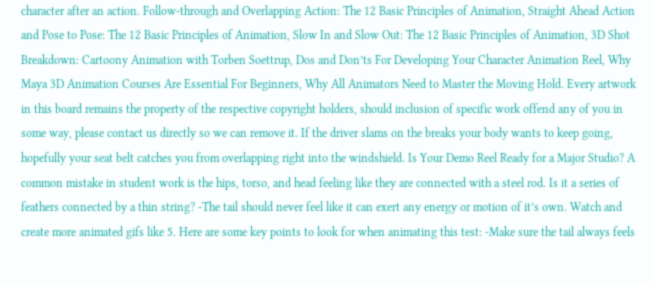character after an action. Follow-through and Overlapping Action: The 12 Basic Principles of Animation, Straight Ahead Action and Pose to Pose: The 12 Basic Principles of Animation, Slow In and Slow Out: The 12 Basic Principles of Animation, 3D Shot Breakdown: Cartoony Animation with Torben Soettrup, Dos and Don’ts For Developing Your Character Animation Reel, Why Maya 3D Animation Courses Are Essential For Beginners, Why All Animators Need to Master the Moving Hold. Every artwork in this board remains the property of the respective copyright holders, should inclusion of specific work offend any of you in some way, please contact us directly so we can remove it. If the driver slams on the breaks your body wants to keep going, hopefully your seat belt catches you from overlapping right into the windshield. Is Your Demo Reel Ready for a Major Studio? A common mistake in student work is the hips, torso, and head feeling like they are connected with a steel rod. Is it a series of feathers connected by a thin string? -The tail should never feel like it can exert any energy or motion of it’s own. Watch and create more animated gifs like 5. Here are some key points to look for when animating this test: -Make sure the tail always feels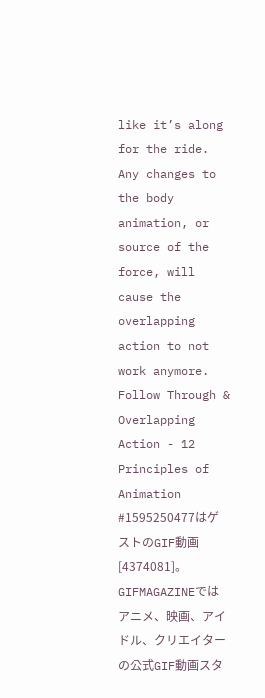like it’s along for the ride. Any changes to the body animation, or source of the force, will cause the overlapping action to not work anymore. Follow Through & Overlapping Action - 12 Principles of Animation #1595250477はゲストのGIF動画[4374081]。GIFMAGAZINEではアニメ、映画、アイドル、クリエイターの公式GIF動画スタ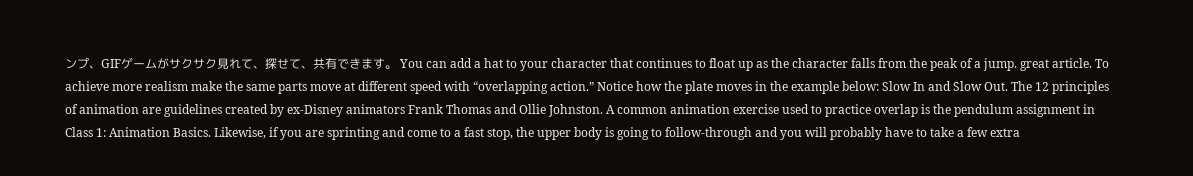ンプ、GIFゲームがサクサク見れて、探せて、共有できます。 You can add a hat to your character that continues to float up as the character falls from the peak of a jump. great article. To achieve more realism make the same parts move at different speed with “overlapping action.” Notice how the plate moves in the example below: Slow In and Slow Out. The 12 principles of animation are guidelines created by ex-Disney animators Frank Thomas and Ollie Johnston. A common animation exercise used to practice overlap is the pendulum assignment in Class 1: Animation Basics. Likewise, if you are sprinting and come to a fast stop, the upper body is going to follow-through and you will probably have to take a few extra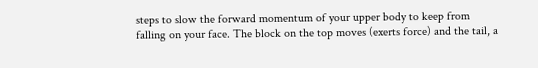steps to slow the forward momentum of your upper body to keep from falling on your face. The block on the top moves (exerts force) and the tail, a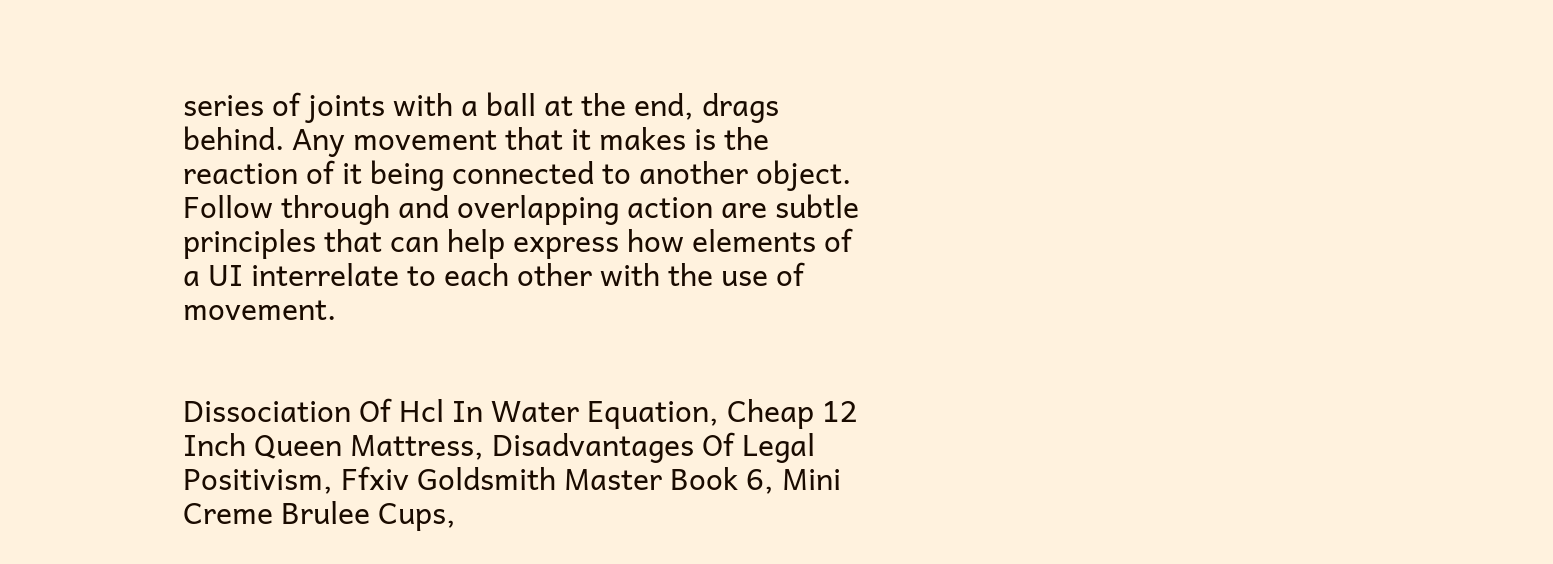series of joints with a ball at the end, drags behind. Any movement that it makes is the reaction of it being connected to another object. Follow through and overlapping action are subtle principles that can help express how elements of a UI interrelate to each other with the use of movement.


Dissociation Of Hcl In Water Equation, Cheap 12 Inch Queen Mattress, Disadvantages Of Legal Positivism, Ffxiv Goldsmith Master Book 6, Mini Creme Brulee Cups,